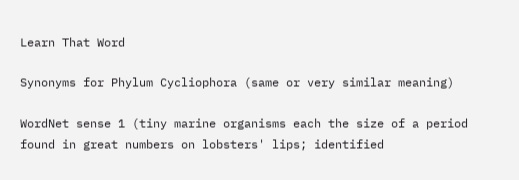Learn That Word

Synonyms for Phylum Cycliophora (same or very similar meaning)

WordNet sense 1 (tiny marine organisms each the size of a period found in great numbers on lobsters' lips; identified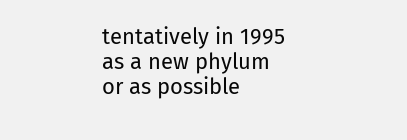tentatively in 1995 as a new phylum or as possible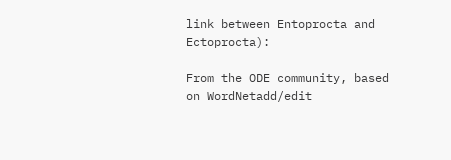link between Entoprocta and Ectoprocta):

From the ODE community, based on WordNetadd/edit